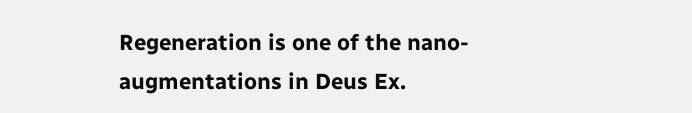Regeneration is one of the nano-augmentations in Deus Ex.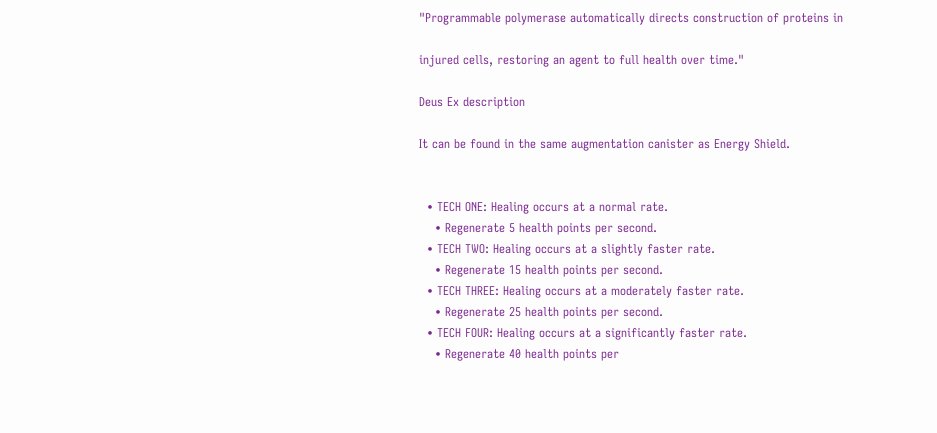"Programmable polymerase automatically directs construction of proteins in

injured cells, restoring an agent to full health over time."

Deus Ex description

It can be found in the same augmentation canister as Energy Shield.


  • TECH ONE: Healing occurs at a normal rate.
    • Regenerate 5 health points per second.
  • TECH TWO: Healing occurs at a slightly faster rate.
    • Regenerate 15 health points per second.
  • TECH THREE: Healing occurs at a moderately faster rate.
    • Regenerate 25 health points per second.
  • TECH FOUR: Healing occurs at a significantly faster rate.
    • Regenerate 40 health points per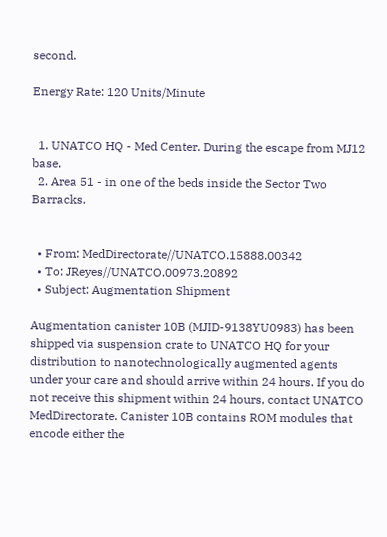second.

Energy Rate: 120 Units/Minute


  1. UNATCO HQ - Med Center. During the escape from MJ12 base.
  2. Area 51 - in one of the beds inside the Sector Two Barracks.


  • From: MedDirectorate//UNATCO.15888.00342
  • To: JReyes//UNATCO.00973.20892
  • Subject: Augmentation Shipment

Augmentation canister 10B (MJID-9138YU0983) has been shipped via suspension crate to UNATCO HQ for your distribution to nanotechnologically augmented agents under your care and should arrive within 24 hours. If you do not receive this shipment within 24 hours, contact UNATCO MedDirectorate. Canister 10B contains ROM modules that encode either the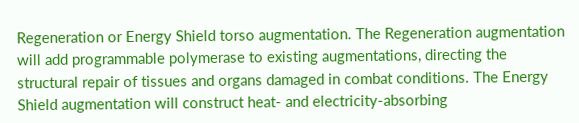Regeneration or Energy Shield torso augmentation. The Regeneration augmentation will add programmable polymerase to existing augmentations, directing the structural repair of tissues and organs damaged in combat conditions. The Energy Shield augmentation will construct heat- and electricity-absorbing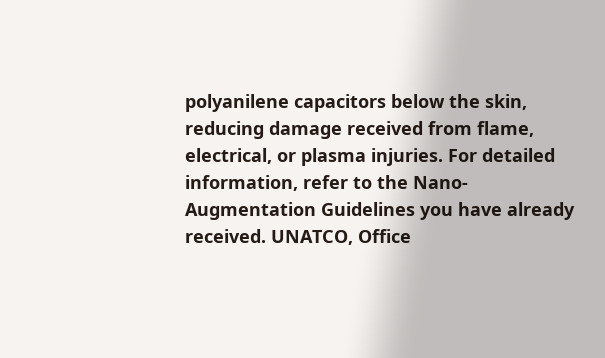polyanilene capacitors below the skin, reducing damage received from flame, electrical, or plasma injuries. For detailed information, refer to the Nano-Augmentation Guidelines you have already received. UNATCO, Office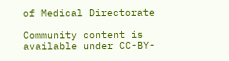of Medical Directorate

Community content is available under CC-BY-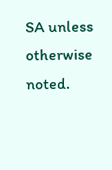SA unless otherwise noted.